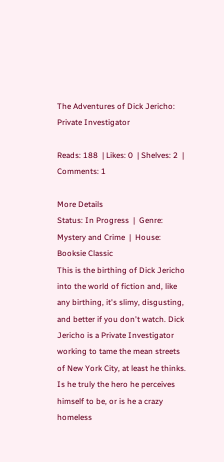The Adventures of Dick Jericho: Private Investigator

Reads: 188  | Likes: 0  | Shelves: 2  | Comments: 1

More Details
Status: In Progress  |  Genre: Mystery and Crime  |  House: Booksie Classic
This is the birthing of Dick Jericho into the world of fiction and, like any birthing, it's slimy, disgusting, and better if you don't watch. Dick Jericho is a Private Investigator working to tame the mean streets of New York City, at least he thinks. Is he truly the hero he perceives himself to be, or is he a crazy homeless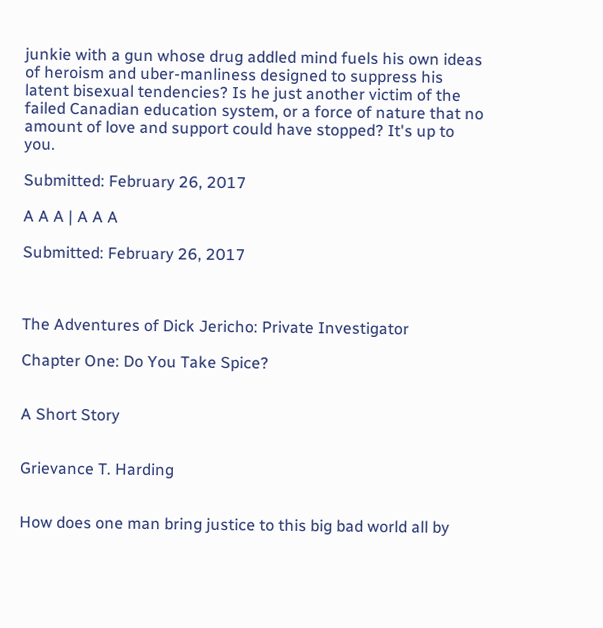junkie with a gun whose drug addled mind fuels his own ideas of heroism and uber-manliness designed to suppress his latent bisexual tendencies? Is he just another victim of the failed Canadian education system, or a force of nature that no amount of love and support could have stopped? It's up to you.

Submitted: February 26, 2017

A A A | A A A

Submitted: February 26, 2017



The Adventures of Dick Jericho: Private Investigator

Chapter One: Do You Take Spice?


A Short Story


Grievance T. Harding


How does one man bring justice to this big bad world all by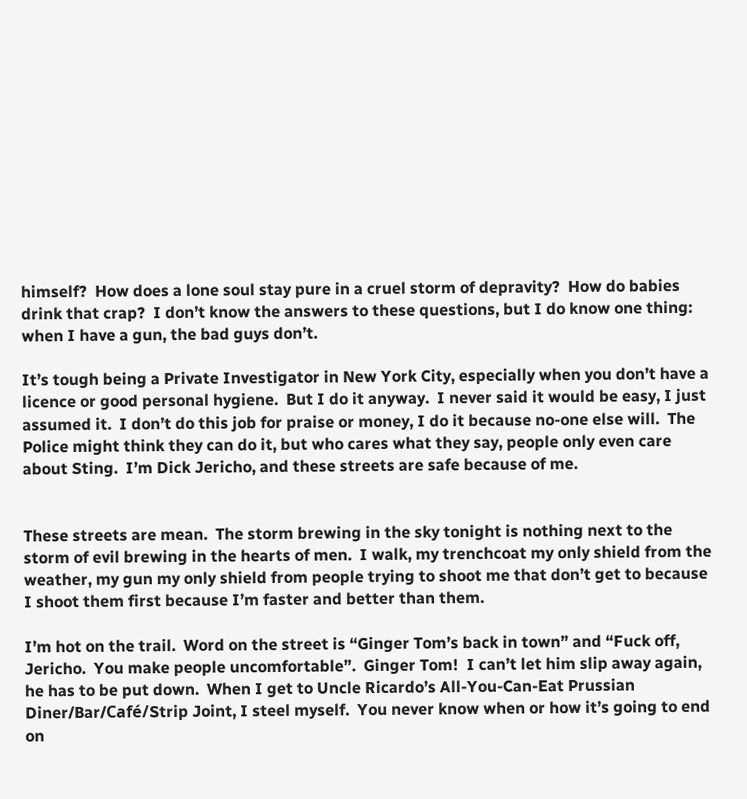himself?  How does a lone soul stay pure in a cruel storm of depravity?  How do babies drink that crap?  I don’t know the answers to these questions, but I do know one thing: when I have a gun, the bad guys don’t.

It’s tough being a Private Investigator in New York City, especially when you don’t have a licence or good personal hygiene.  But I do it anyway.  I never said it would be easy, I just assumed it.  I don’t do this job for praise or money, I do it because no-one else will.  The Police might think they can do it, but who cares what they say, people only even care about Sting.  I’m Dick Jericho, and these streets are safe because of me.


These streets are mean.  The storm brewing in the sky tonight is nothing next to the storm of evil brewing in the hearts of men.  I walk, my trenchcoat my only shield from the weather, my gun my only shield from people trying to shoot me that don’t get to because I shoot them first because I’m faster and better than them.

I’m hot on the trail.  Word on the street is “Ginger Tom’s back in town” and “Fuck off, Jericho.  You make people uncomfortable”.  Ginger Tom!  I can’t let him slip away again, he has to be put down.  When I get to Uncle Ricardo’s All-You-Can-Eat Prussian Diner/Bar/Café/Strip Joint, I steel myself.  You never know when or how it’s going to end on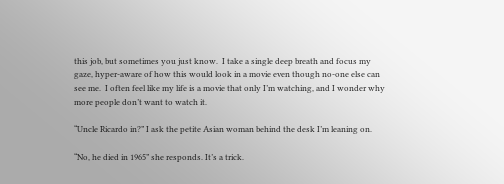this job, but sometimes you just know.  I take a single deep breath and focus my gaze, hyper-aware of how this would look in a movie even though no-one else can see me.  I often feel like my life is a movie that only I’m watching, and I wonder why more people don’t want to watch it.

“Uncle Ricardo in?” I ask the petite Asian woman behind the desk I’m leaning on.

“No, he died in 1965” she responds. It’s a trick.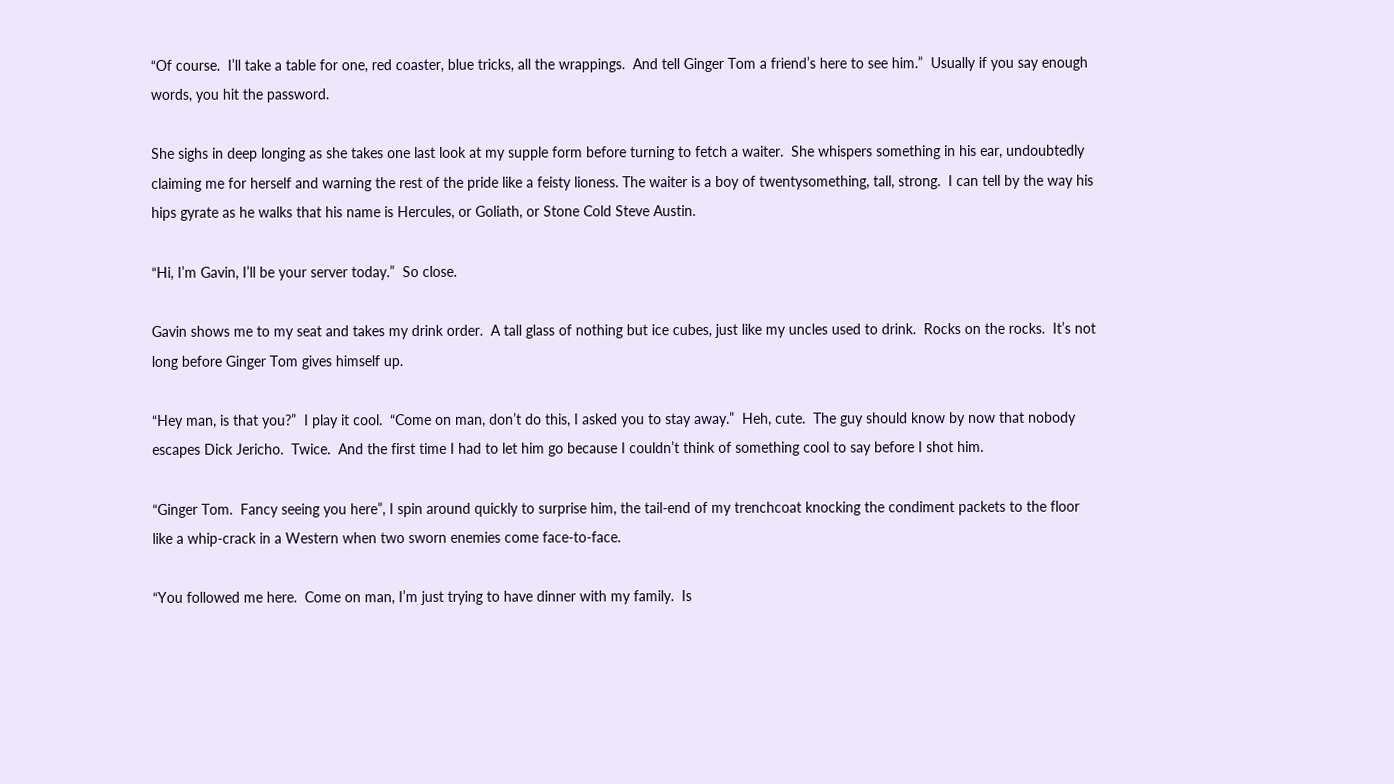“Of course.  I’ll take a table for one, red coaster, blue tricks, all the wrappings.  And tell Ginger Tom a friend’s here to see him.”  Usually if you say enough words, you hit the password.

She sighs in deep longing as she takes one last look at my supple form before turning to fetch a waiter.  She whispers something in his ear, undoubtedly claiming me for herself and warning the rest of the pride like a feisty lioness. The waiter is a boy of twentysomething, tall, strong.  I can tell by the way his hips gyrate as he walks that his name is Hercules, or Goliath, or Stone Cold Steve Austin.

“Hi, I’m Gavin, I’ll be your server today.”  So close.

Gavin shows me to my seat and takes my drink order.  A tall glass of nothing but ice cubes, just like my uncles used to drink.  Rocks on the rocks.  It’s not long before Ginger Tom gives himself up.

“Hey man, is that you?”  I play it cool.  “Come on man, don’t do this, I asked you to stay away.”  Heh, cute.  The guy should know by now that nobody escapes Dick Jericho.  Twice.  And the first time I had to let him go because I couldn’t think of something cool to say before I shot him.

“Ginger Tom.  Fancy seeing you here”, I spin around quickly to surprise him, the tail-end of my trenchcoat knocking the condiment packets to the floor like a whip-crack in a Western when two sworn enemies come face-to-face.

“You followed me here.  Come on man, I’m just trying to have dinner with my family.  Is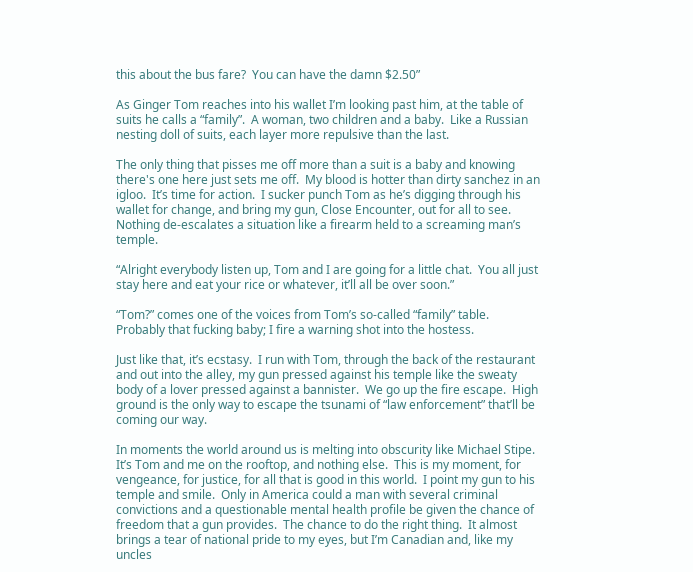this about the bus fare?  You can have the damn $2.50”

As Ginger Tom reaches into his wallet I’m looking past him, at the table of suits he calls a “family”.  A woman, two children and a baby.  Like a Russian nesting doll of suits, each layer more repulsive than the last.

The only thing that pisses me off more than a suit is a baby and knowing there's one here just sets me off.  My blood is hotter than dirty sanchez in an igloo.  It’s time for action.  I sucker punch Tom as he’s digging through his wallet for change, and bring my gun, Close Encounter, out for all to see.  Nothing de-escalates a situation like a firearm held to a screaming man’s temple.

“Alright everybody listen up, Tom and I are going for a little chat.  You all just stay here and eat your rice or whatever, it’ll all be over soon.”

“Tom?” comes one of the voices from Tom’s so-called “family” table.  Probably that fucking baby; I fire a warning shot into the hostess.

Just like that, it’s ecstasy.  I run with Tom, through the back of the restaurant and out into the alley, my gun pressed against his temple like the sweaty body of a lover pressed against a bannister.  We go up the fire escape.  High ground is the only way to escape the tsunami of “law enforcement” that’ll be coming our way.

In moments the world around us is melting into obscurity like Michael Stipe.  It’s Tom and me on the rooftop, and nothing else.  This is my moment, for vengeance, for justice, for all that is good in this world.  I point my gun to his temple and smile.  Only in America could a man with several criminal convictions and a questionable mental health profile be given the chance of freedom that a gun provides.  The chance to do the right thing.  It almost brings a tear of national pride to my eyes, but I’m Canadian and, like my uncles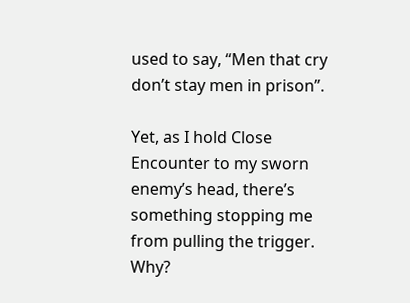used to say, “Men that cry don’t stay men in prison”.

Yet, as I hold Close Encounter to my sworn enemy’s head, there’s something stopping me from pulling the trigger.  Why?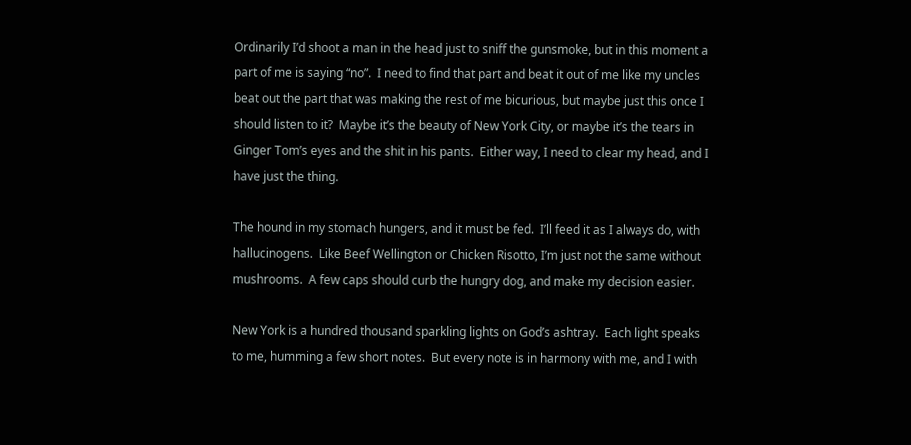Ordinarily I’d shoot a man in the head just to sniff the gunsmoke, but in this moment a part of me is saying “no”.  I need to find that part and beat it out of me like my uncles beat out the part that was making the rest of me bicurious, but maybe just this once I should listen to it?  Maybe it’s the beauty of New York City, or maybe it’s the tears in Ginger Tom’s eyes and the shit in his pants.  Either way, I need to clear my head, and I have just the thing.

The hound in my stomach hungers, and it must be fed.  I’ll feed it as I always do, with hallucinogens.  Like Beef Wellington or Chicken Risotto, I’m just not the same without mushrooms.  A few caps should curb the hungry dog, and make my decision easier.

New York is a hundred thousand sparkling lights on God’s ashtray.  Each light speaks to me, humming a few short notes.  But every note is in harmony with me, and I with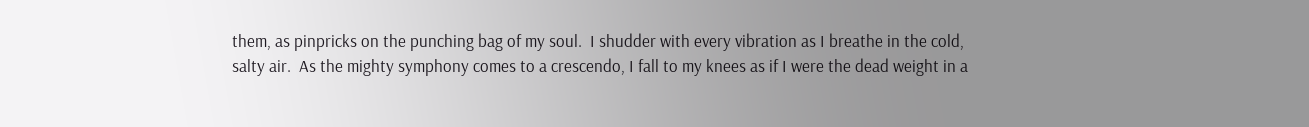them, as pinpricks on the punching bag of my soul.  I shudder with every vibration as I breathe in the cold, salty air.  As the mighty symphony comes to a crescendo, I fall to my knees as if I were the dead weight in a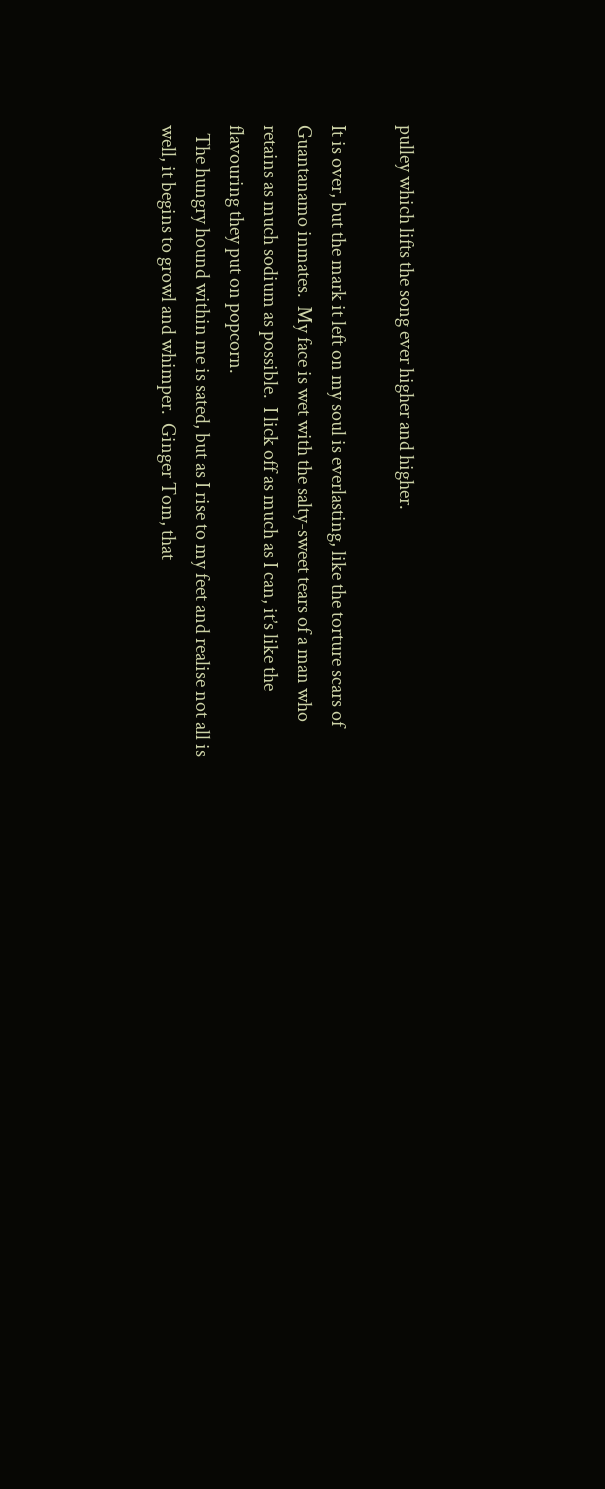pulley which lifts the song ever higher and higher.

It is over, but the mark it left on my soul is everlasting, like the torture scars of Guantanamo inmates.  My face is wet with the salty-sweet tears of a man who retains as much sodium as possible.  I lick off as much as I can, it’s like the flavouring they put on popcorn.
  The hungry hound within me is sated, but as I rise to my feet and realise not all is well, it begins to growl and whimper.  Ginger Tom, that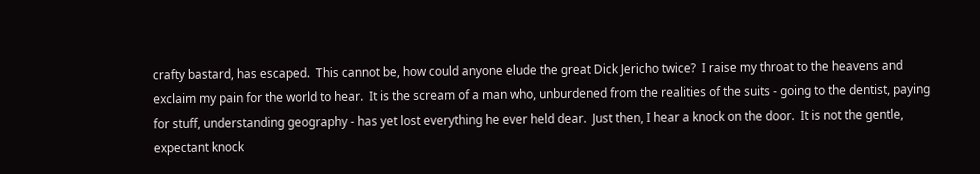crafty bastard, has escaped.  This cannot be, how could anyone elude the great Dick Jericho twice?  I raise my throat to the heavens and exclaim my pain for the world to hear.  It is the scream of a man who, unburdened from the realities of the suits - going to the dentist, paying for stuff, understanding geography - has yet lost everything he ever held dear.  Just then, I hear a knock on the door.  It is not the gentle, expectant knock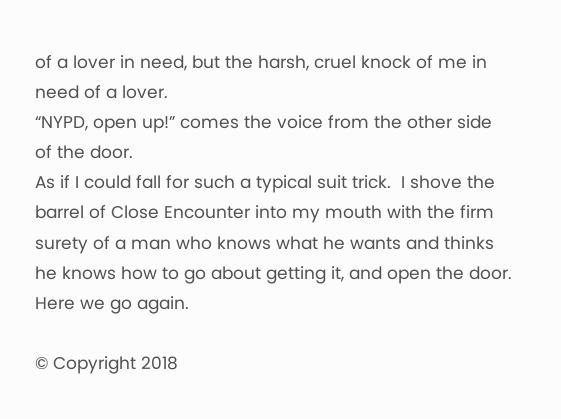of a lover in need, but the harsh, cruel knock of me in need of a lover.
“NYPD, open up!” comes the voice from the other side of the door.
As if I could fall for such a typical suit trick.  I shove the barrel of Close Encounter into my mouth with the firm surety of a man who knows what he wants and thinks he knows how to go about getting it, and open the door.  Here we go again.

© Copyright 2018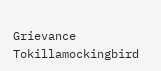Grievance Tokillamockingbird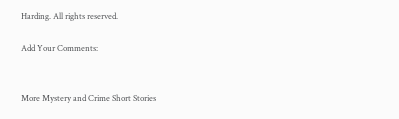Harding. All rights reserved.

Add Your Comments:


More Mystery and Crime Short Stories